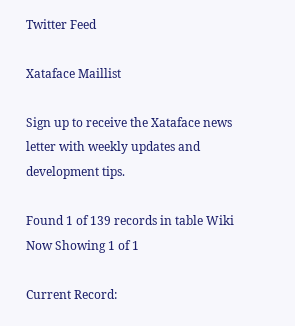Twitter Feed

Xataface Maillist

Sign up to receive the Xataface news letter with weekly updates and development tips.

Found 1 of 139 records in table Wiki
Now Showing 1 of 1

Current Record: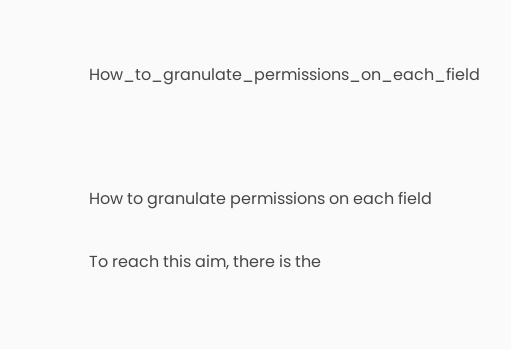How_to_granulate_permissions_on_each_field



How to granulate permissions on each field

To reach this aim, there is the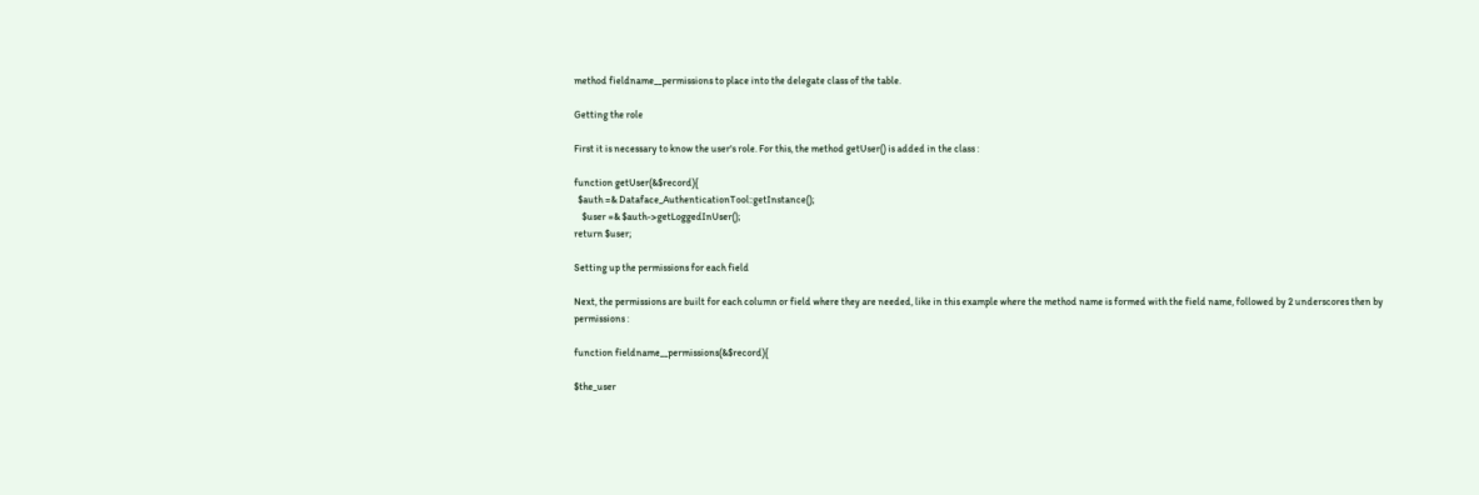method fieldname__permissions to place into the delegate class of the table.

Getting the role

First it is necessary to know the user's role. For this, the method getUser() is added in the class :

function getUser(&$record){
  $auth =& Dataface_AuthenticationTool::getInstance();
    $user =& $auth->getLoggedInUser();
return $user;

Setting up the permissions for each field

Next, the permissions are built for each column or field where they are needed, like in this example where the method name is formed with the field name, followed by 2 underscores then by permissions :

function fieldname__permissions(&$record){

$the_user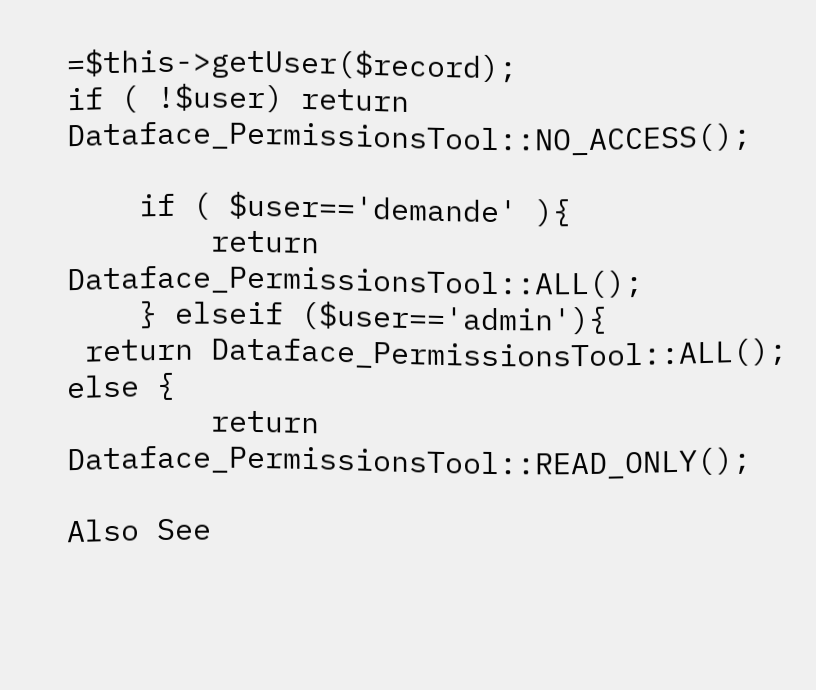=$this->getUser($record);
if ( !$user) return Dataface_PermissionsTool::NO_ACCESS();

    if ( $user=='demande' ){
        return Dataface_PermissionsTool::ALL();
    } elseif ($user=='admin'){
 return Dataface_PermissionsTool::ALL();
else {
        return Dataface_PermissionsTool::READ_ONLY();

Also See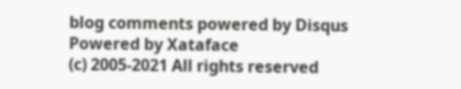blog comments powered by Disqus
Powered by Xataface
(c) 2005-2021 All rights reserved